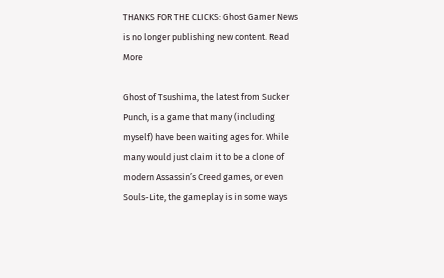THANKS FOR THE CLICKS: Ghost Gamer News is no longer publishing new content. Read More

Ghost of Tsushima, the latest from Sucker Punch, is a game that many (including myself) have been waiting ages for. While many would just claim it to be a clone of modern Assassin’s Creed games, or even Souls-Lite, the gameplay is in some ways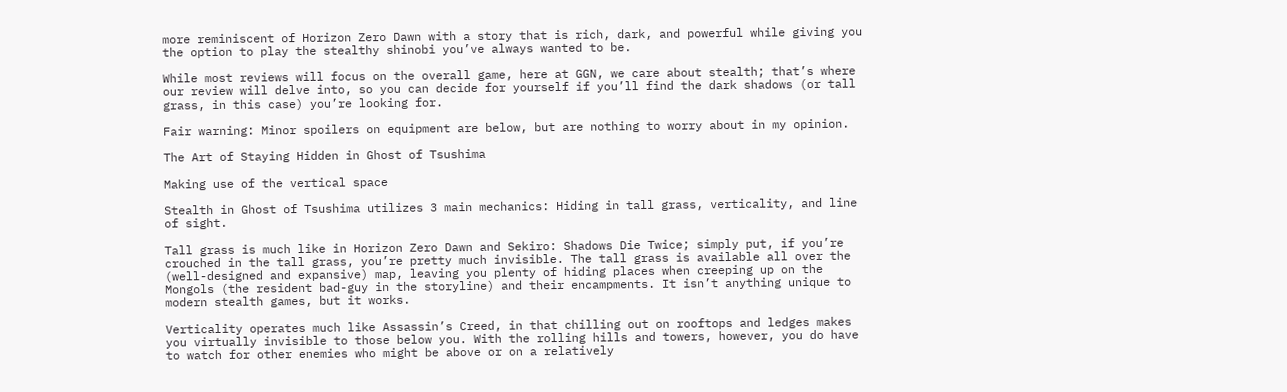more reminiscent of Horizon Zero Dawn with a story that is rich, dark, and powerful while giving you the option to play the stealthy shinobi you’ve always wanted to be.

While most reviews will focus on the overall game, here at GGN, we care about stealth; that’s where our review will delve into, so you can decide for yourself if you’ll find the dark shadows (or tall grass, in this case) you’re looking for.

Fair warning: Minor spoilers on equipment are below, but are nothing to worry about in my opinion.

The Art of Staying Hidden in Ghost of Tsushima

Making use of the vertical space

Stealth in Ghost of Tsushima utilizes 3 main mechanics: Hiding in tall grass, verticality, and line of sight.

Tall grass is much like in Horizon Zero Dawn and Sekiro: Shadows Die Twice; simply put, if you’re crouched in the tall grass, you’re pretty much invisible. The tall grass is available all over the (well-designed and expansive) map, leaving you plenty of hiding places when creeping up on the Mongols (the resident bad-guy in the storyline) and their encampments. It isn’t anything unique to modern stealth games, but it works.

Verticality operates much like Assassin’s Creed, in that chilling out on rooftops and ledges makes you virtually invisible to those below you. With the rolling hills and towers, however, you do have to watch for other enemies who might be above or on a relatively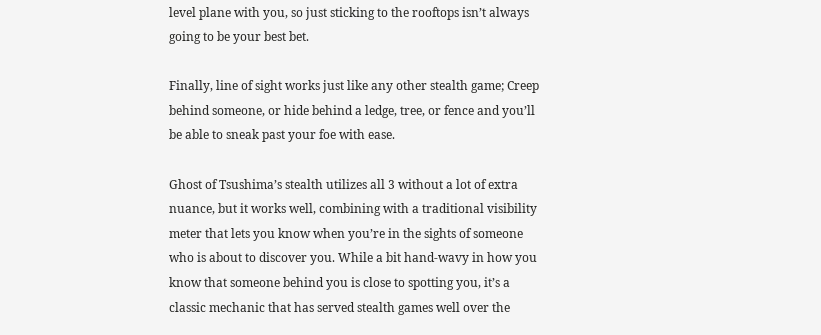level plane with you, so just sticking to the rooftops isn’t always going to be your best bet.

Finally, line of sight works just like any other stealth game; Creep behind someone, or hide behind a ledge, tree, or fence and you’ll be able to sneak past your foe with ease.

Ghost of Tsushima’s stealth utilizes all 3 without a lot of extra nuance, but it works well, combining with a traditional visibility meter that lets you know when you’re in the sights of someone who is about to discover you. While a bit hand-wavy in how you know that someone behind you is close to spotting you, it’s a classic mechanic that has served stealth games well over the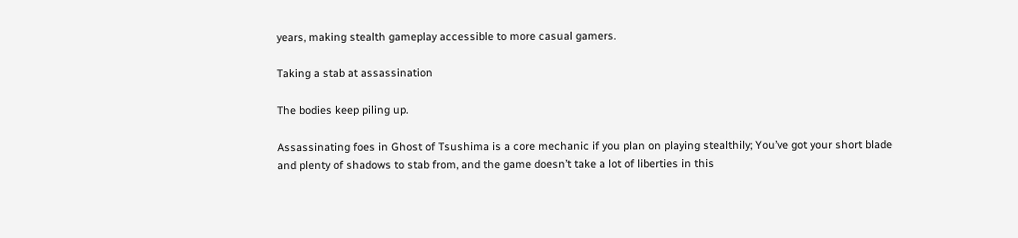years, making stealth gameplay accessible to more casual gamers.

Taking a stab at assassination

The bodies keep piling up.

Assassinating foes in Ghost of Tsushima is a core mechanic if you plan on playing stealthily; You’ve got your short blade and plenty of shadows to stab from, and the game doesn’t take a lot of liberties in this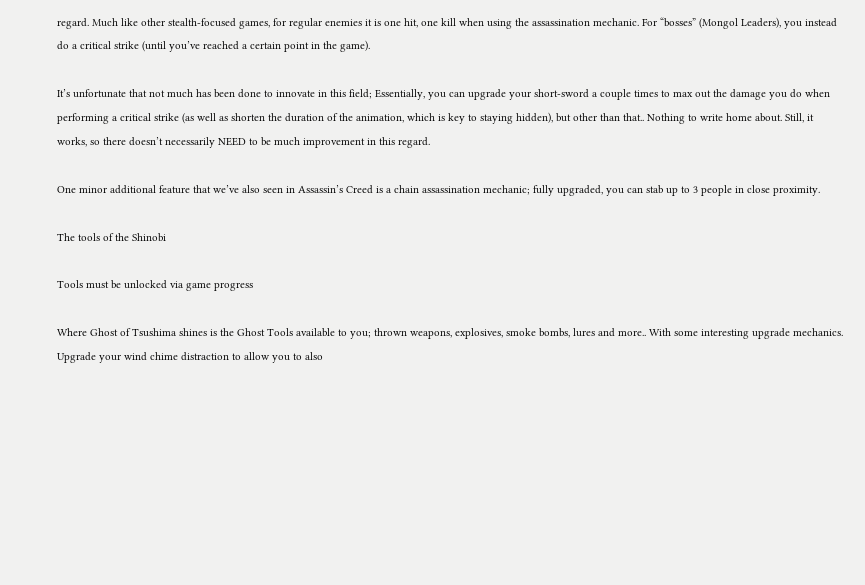regard. Much like other stealth-focused games, for regular enemies it is one hit, one kill when using the assassination mechanic. For “bosses” (Mongol Leaders), you instead do a critical strike (until you’ve reached a certain point in the game).

It’s unfortunate that not much has been done to innovate in this field; Essentially, you can upgrade your short-sword a couple times to max out the damage you do when performing a critical strike (as well as shorten the duration of the animation, which is key to staying hidden), but other than that.. Nothing to write home about. Still, it works, so there doesn’t necessarily NEED to be much improvement in this regard.

One minor additional feature that we’ve also seen in Assassin’s Creed is a chain assassination mechanic; fully upgraded, you can stab up to 3 people in close proximity.

The tools of the Shinobi

Tools must be unlocked via game progress

Where Ghost of Tsushima shines is the Ghost Tools available to you; thrown weapons, explosives, smoke bombs, lures and more.. With some interesting upgrade mechanics. Upgrade your wind chime distraction to allow you to also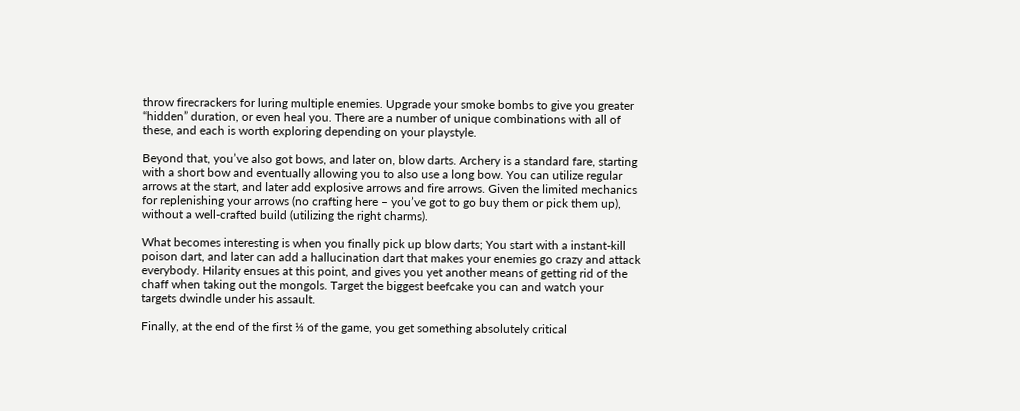throw firecrackers for luring multiple enemies. Upgrade your smoke bombs to give you greater “hidden” duration, or even heal you. There are a number of unique combinations with all of these, and each is worth exploring depending on your playstyle.

Beyond that, you’ve also got bows, and later on, blow darts. Archery is a standard fare, starting with a short bow and eventually allowing you to also use a long bow. You can utilize regular arrows at the start, and later add explosive arrows and fire arrows. Given the limited mechanics for replenishing your arrows (no crafting here – you’ve got to go buy them or pick them up), without a well-crafted build (utilizing the right charms).

What becomes interesting is when you finally pick up blow darts; You start with a instant-kill poison dart, and later can add a hallucination dart that makes your enemies go crazy and attack everybody. Hilarity ensues at this point, and gives you yet another means of getting rid of the chaff when taking out the mongols. Target the biggest beefcake you can and watch your targets dwindle under his assault.

Finally, at the end of the first ⅓ of the game, you get something absolutely critical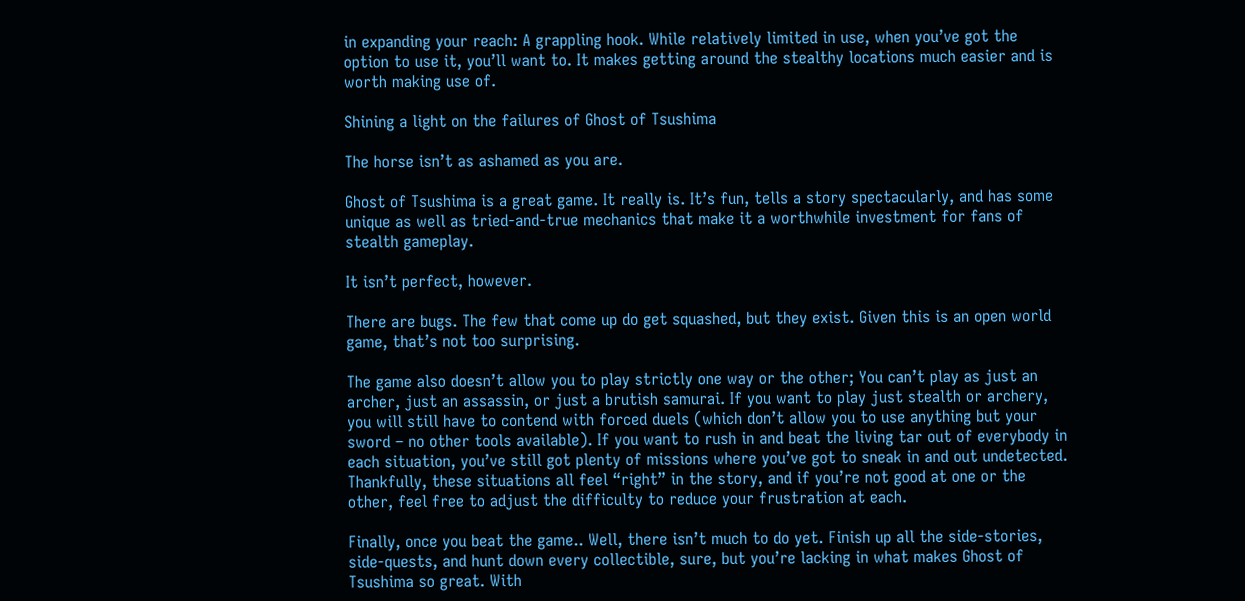in expanding your reach: A grappling hook. While relatively limited in use, when you’ve got the option to use it, you’ll want to. It makes getting around the stealthy locations much easier and is worth making use of.

Shining a light on the failures of Ghost of Tsushima

The horse isn’t as ashamed as you are.

Ghost of Tsushima is a great game. It really is. It’s fun, tells a story spectacularly, and has some unique as well as tried-and-true mechanics that make it a worthwhile investment for fans of stealth gameplay.

It isn’t perfect, however.

There are bugs. The few that come up do get squashed, but they exist. Given this is an open world game, that’s not too surprising.

The game also doesn’t allow you to play strictly one way or the other; You can’t play as just an archer, just an assassin, or just a brutish samurai. If you want to play just stealth or archery, you will still have to contend with forced duels (which don’t allow you to use anything but your sword – no other tools available). If you want to rush in and beat the living tar out of everybody in each situation, you’ve still got plenty of missions where you’ve got to sneak in and out undetected. Thankfully, these situations all feel “right” in the story, and if you’re not good at one or the other, feel free to adjust the difficulty to reduce your frustration at each.

Finally, once you beat the game.. Well, there isn’t much to do yet. Finish up all the side-stories, side-quests, and hunt down every collectible, sure, but you’re lacking in what makes Ghost of Tsushima so great. With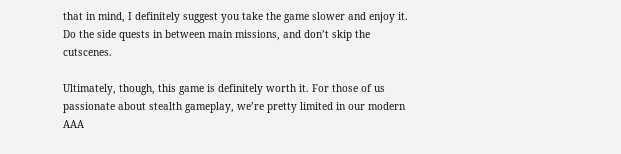that in mind, I definitely suggest you take the game slower and enjoy it. Do the side quests in between main missions, and don’t skip the cutscenes.

Ultimately, though, this game is definitely worth it. For those of us passionate about stealth gameplay, we’re pretty limited in our modern AAA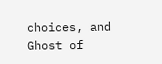choices, and Ghost of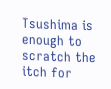Tsushima is enough to scratch the itch for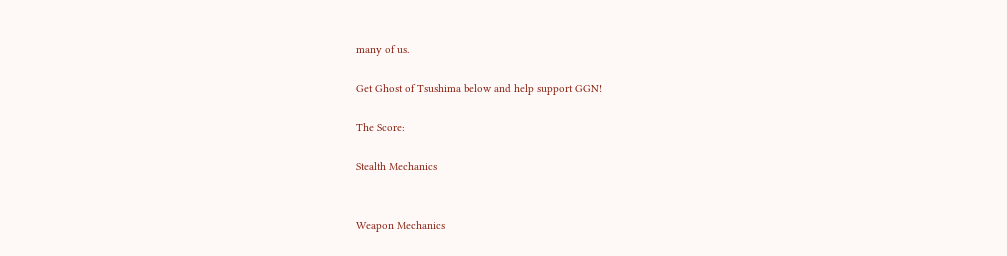many of us.

Get Ghost of Tsushima below and help support GGN!

The Score:

Stealth Mechanics


Weapon Mechanics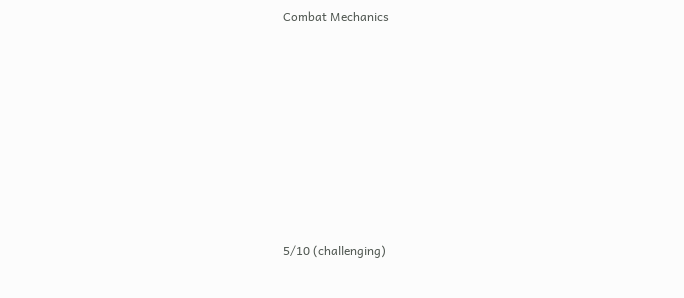Combat Mechanics









5/10 (challenging)